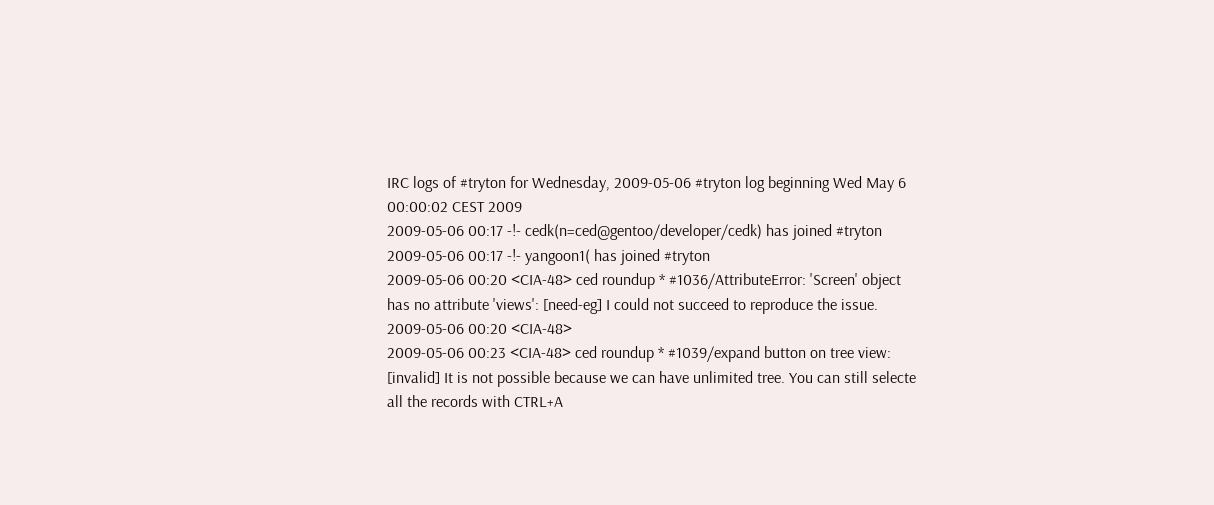IRC logs of #tryton for Wednesday, 2009-05-06 #tryton log beginning Wed May 6 00:00:02 CEST 2009
2009-05-06 00:17 -!- cedk(n=ced@gentoo/developer/cedk) has joined #tryton
2009-05-06 00:17 -!- yangoon1( has joined #tryton
2009-05-06 00:20 <CIA-48> ced roundup * #1036/AttributeError: 'Screen' object has no attribute 'views': [need-eg] I could not succeed to reproduce the issue.
2009-05-06 00:20 <CIA-48>
2009-05-06 00:23 <CIA-48> ced roundup * #1039/expand button on tree view: [invalid] It is not possible because we can have unlimited tree. You can still selecte all the records with CTRL+A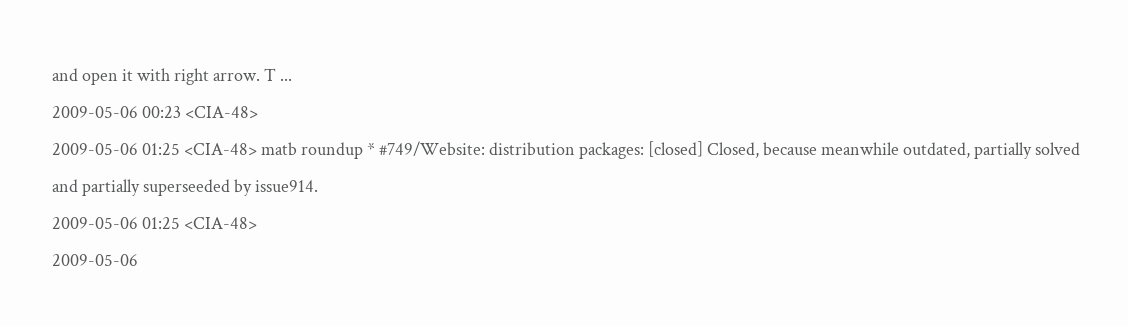and open it with right arrow. T ...
2009-05-06 00:23 <CIA-48>
2009-05-06 01:25 <CIA-48> matb roundup * #749/Website: distribution packages: [closed] Closed, because meanwhile outdated, partially solved and partially superseeded by issue914.
2009-05-06 01:25 <CIA-48>
2009-05-06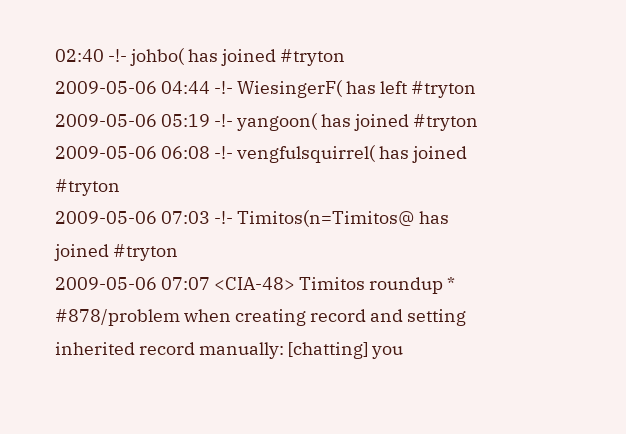02:40 -!- johbo( has joined #tryton
2009-05-06 04:44 -!- WiesingerF( has left #tryton
2009-05-06 05:19 -!- yangoon( has joined #tryton
2009-05-06 06:08 -!- vengfulsquirrel( has joined #tryton
2009-05-06 07:03 -!- Timitos(n=Timitos@ has joined #tryton
2009-05-06 07:07 <CIA-48> Timitos roundup * #878/problem when creating record and setting inherited record manually: [chatting] you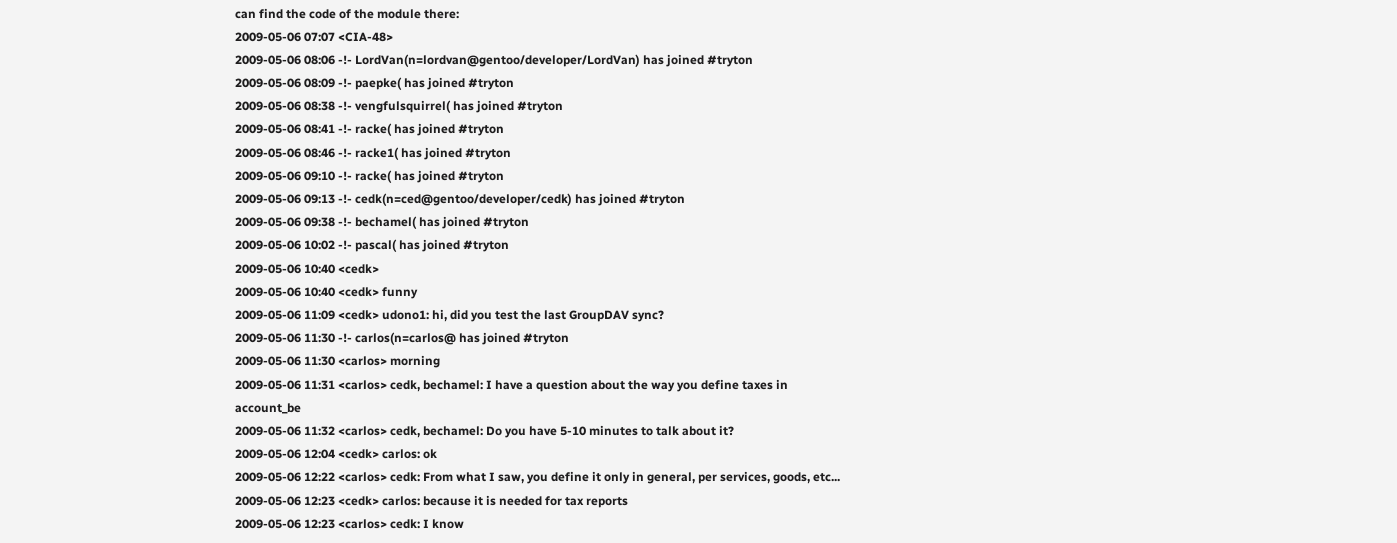can find the code of the module there:
2009-05-06 07:07 <CIA-48>
2009-05-06 08:06 -!- LordVan(n=lordvan@gentoo/developer/LordVan) has joined #tryton
2009-05-06 08:09 -!- paepke( has joined #tryton
2009-05-06 08:38 -!- vengfulsquirrel( has joined #tryton
2009-05-06 08:41 -!- racke( has joined #tryton
2009-05-06 08:46 -!- racke1( has joined #tryton
2009-05-06 09:10 -!- racke( has joined #tryton
2009-05-06 09:13 -!- cedk(n=ced@gentoo/developer/cedk) has joined #tryton
2009-05-06 09:38 -!- bechamel( has joined #tryton
2009-05-06 10:02 -!- pascal( has joined #tryton
2009-05-06 10:40 <cedk>
2009-05-06 10:40 <cedk> funny
2009-05-06 11:09 <cedk> udono1: hi, did you test the last GroupDAV sync?
2009-05-06 11:30 -!- carlos(n=carlos@ has joined #tryton
2009-05-06 11:30 <carlos> morning
2009-05-06 11:31 <carlos> cedk, bechamel: I have a question about the way you define taxes in account_be
2009-05-06 11:32 <carlos> cedk, bechamel: Do you have 5-10 minutes to talk about it?
2009-05-06 12:04 <cedk> carlos: ok
2009-05-06 12:22 <carlos> cedk: From what I saw, you define it only in general, per services, goods, etc...
2009-05-06 12:23 <cedk> carlos: because it is needed for tax reports
2009-05-06 12:23 <carlos> cedk: I know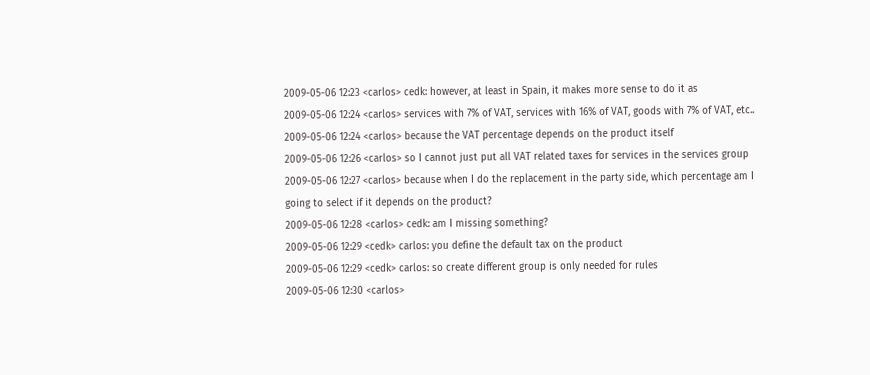2009-05-06 12:23 <carlos> cedk: however, at least in Spain, it makes more sense to do it as
2009-05-06 12:24 <carlos> services with 7% of VAT, services with 16% of VAT, goods with 7% of VAT, etc..
2009-05-06 12:24 <carlos> because the VAT percentage depends on the product itself
2009-05-06 12:26 <carlos> so I cannot just put all VAT related taxes for services in the services group
2009-05-06 12:27 <carlos> because when I do the replacement in the party side, which percentage am I going to select if it depends on the product?
2009-05-06 12:28 <carlos> cedk: am I missing something?
2009-05-06 12:29 <cedk> carlos: you define the default tax on the product
2009-05-06 12:29 <cedk> carlos: so create different group is only needed for rules
2009-05-06 12:30 <carlos>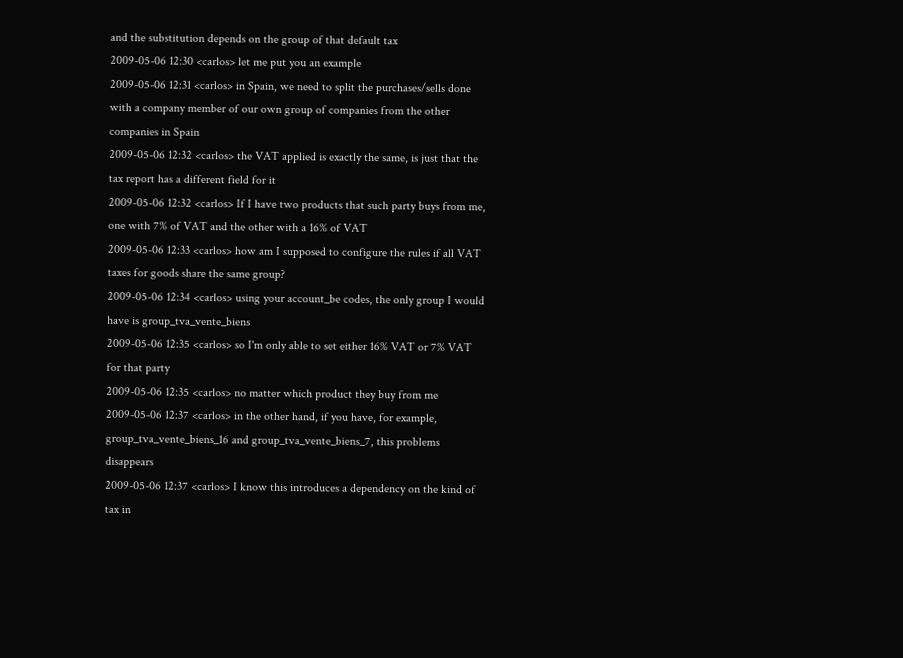and the substitution depends on the group of that default tax
2009-05-06 12:30 <carlos> let me put you an example
2009-05-06 12:31 <carlos> in Spain, we need to split the purchases/sells done with a company member of our own group of companies from the other companies in Spain
2009-05-06 12:32 <carlos> the VAT applied is exactly the same, is just that the tax report has a different field for it
2009-05-06 12:32 <carlos> If I have two products that such party buys from me, one with 7% of VAT and the other with a 16% of VAT
2009-05-06 12:33 <carlos> how am I supposed to configure the rules if all VAT taxes for goods share the same group?
2009-05-06 12:34 <carlos> using your account_be codes, the only group I would have is group_tva_vente_biens
2009-05-06 12:35 <carlos> so I'm only able to set either 16% VAT or 7% VAT for that party
2009-05-06 12:35 <carlos> no matter which product they buy from me
2009-05-06 12:37 <carlos> in the other hand, if you have, for example, group_tva_vente_biens_16 and group_tva_vente_biens_7, this problems disappears
2009-05-06 12:37 <carlos> I know this introduces a dependency on the kind of tax in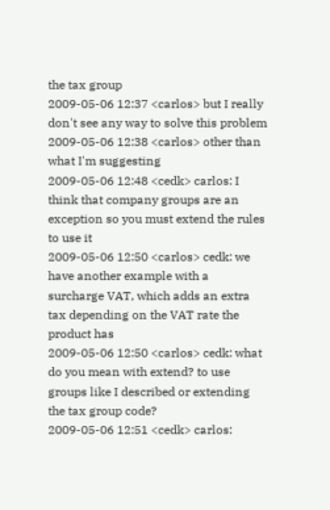the tax group
2009-05-06 12:37 <carlos> but I really don't see any way to solve this problem
2009-05-06 12:38 <carlos> other than what I'm suggesting
2009-05-06 12:48 <cedk> carlos: I think that company groups are an exception so you must extend the rules to use it
2009-05-06 12:50 <carlos> cedk: we have another example with a surcharge VAT, which adds an extra tax depending on the VAT rate the product has
2009-05-06 12:50 <carlos> cedk: what do you mean with extend? to use groups like I described or extending the tax group code?
2009-05-06 12:51 <cedk> carlos: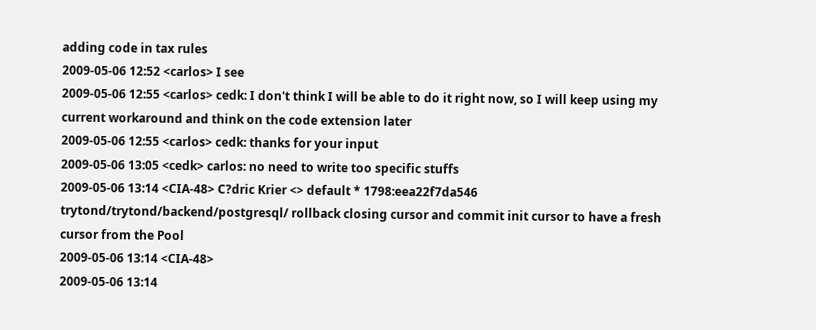adding code in tax rules
2009-05-06 12:52 <carlos> I see
2009-05-06 12:55 <carlos> cedk: I don't think I will be able to do it right now, so I will keep using my current workaround and think on the code extension later
2009-05-06 12:55 <carlos> cedk: thanks for your input
2009-05-06 13:05 <cedk> carlos: no need to write too specific stuffs
2009-05-06 13:14 <CIA-48> C?dric Krier <> default * 1798:eea22f7da546 trytond/trytond/backend/postgresql/ rollback closing cursor and commit init cursor to have a fresh cursor from the Pool
2009-05-06 13:14 <CIA-48>
2009-05-06 13:14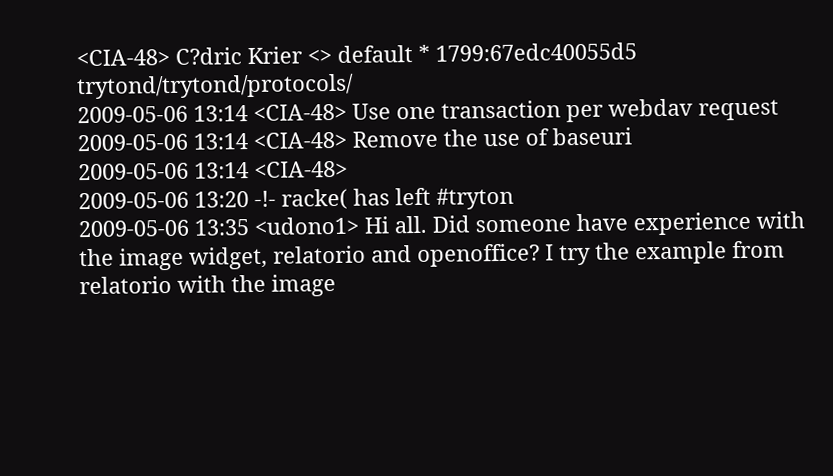<CIA-48> C?dric Krier <> default * 1799:67edc40055d5 trytond/trytond/protocols/
2009-05-06 13:14 <CIA-48> Use one transaction per webdav request
2009-05-06 13:14 <CIA-48> Remove the use of baseuri
2009-05-06 13:14 <CIA-48>
2009-05-06 13:20 -!- racke( has left #tryton
2009-05-06 13:35 <udono1> Hi all. Did someone have experience with the image widget, relatorio and openoffice? I try the example from relatorio with the image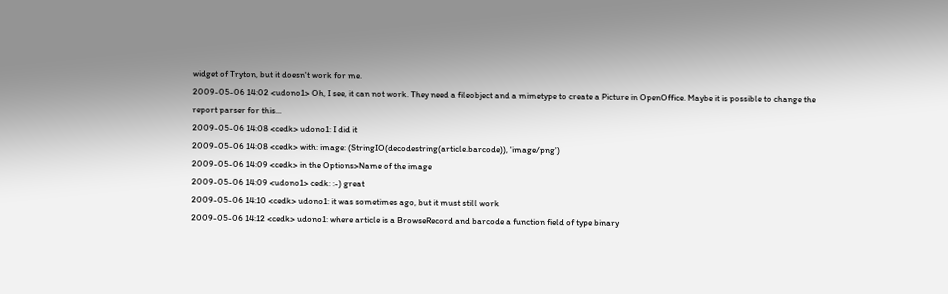widget of Tryton, but it doesn't work for me.
2009-05-06 14:02 <udono1> Oh, I see, it can not work. They need a fileobject and a mimetype to create a Picture in OpenOffice. Maybe it is possible to change the report parser for this...
2009-05-06 14:08 <cedk> udono1: I did it
2009-05-06 14:08 <cedk> with: image: (StringIO(decodestring(article.barcode)), 'image/png')
2009-05-06 14:09 <cedk> in the Options>Name of the image
2009-05-06 14:09 <udono1> cedk: :-) great
2009-05-06 14:10 <cedk> udono1: it was sometimes ago, but it must still work
2009-05-06 14:12 <cedk> udono1: where article is a BrowseRecord and barcode a function field of type binary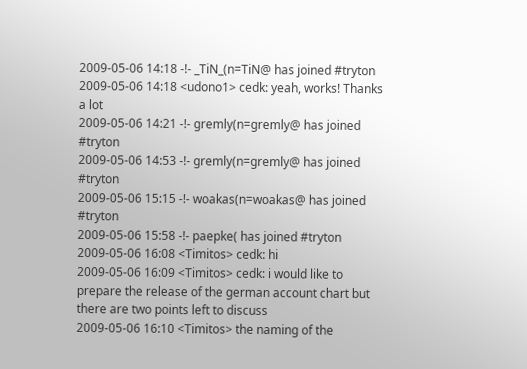2009-05-06 14:18 -!- _TiN_(n=TiN@ has joined #tryton
2009-05-06 14:18 <udono1> cedk: yeah, works! Thanks a lot
2009-05-06 14:21 -!- gremly(n=gremly@ has joined #tryton
2009-05-06 14:53 -!- gremly(n=gremly@ has joined #tryton
2009-05-06 15:15 -!- woakas(n=woakas@ has joined #tryton
2009-05-06 15:58 -!- paepke( has joined #tryton
2009-05-06 16:08 <Timitos> cedk: hi
2009-05-06 16:09 <Timitos> cedk: i would like to prepare the release of the german account chart but there are two points left to discuss
2009-05-06 16:10 <Timitos> the naming of the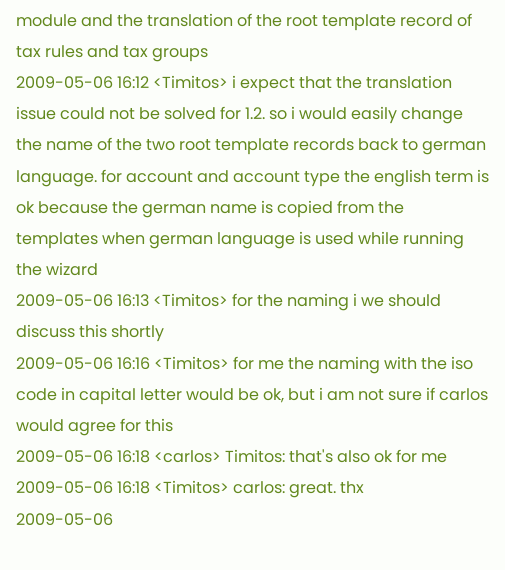module and the translation of the root template record of tax rules and tax groups
2009-05-06 16:12 <Timitos> i expect that the translation issue could not be solved for 1.2. so i would easily change the name of the two root template records back to german language. for account and account type the english term is ok because the german name is copied from the templates when german language is used while running the wizard
2009-05-06 16:13 <Timitos> for the naming i we should discuss this shortly
2009-05-06 16:16 <Timitos> for me the naming with the iso code in capital letter would be ok, but i am not sure if carlos would agree for this
2009-05-06 16:18 <carlos> Timitos: that's also ok for me
2009-05-06 16:18 <Timitos> carlos: great. thx
2009-05-06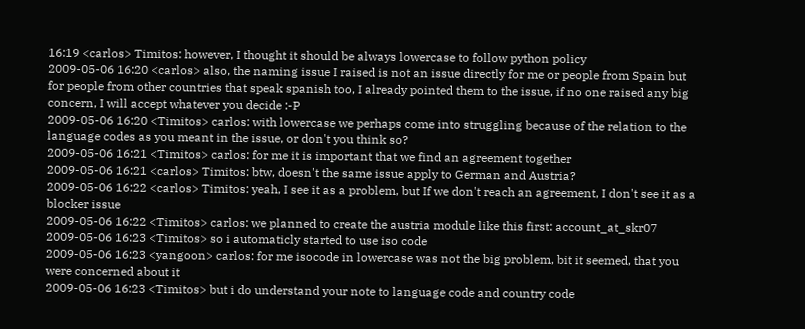16:19 <carlos> Timitos: however, I thought it should be always lowercase to follow python policy
2009-05-06 16:20 <carlos> also, the naming issue I raised is not an issue directly for me or people from Spain but for people from other countries that speak spanish too, I already pointed them to the issue, if no one raised any big concern, I will accept whatever you decide :-P
2009-05-06 16:20 <Timitos> carlos: with lowercase we perhaps come into struggling because of the relation to the language codes as you meant in the issue, or don't you think so?
2009-05-06 16:21 <Timitos> carlos: for me it is important that we find an agreement together
2009-05-06 16:21 <carlos> Timitos: btw, doesn't the same issue apply to German and Austria?
2009-05-06 16:22 <carlos> Timitos: yeah, I see it as a problem, but If we don't reach an agreement, I don't see it as a blocker issue
2009-05-06 16:22 <Timitos> carlos: we planned to create the austria module like this first: account_at_skr07
2009-05-06 16:23 <Timitos> so i automaticly started to use iso code
2009-05-06 16:23 <yangoon> carlos: for me isocode in lowercase was not the big problem, bit it seemed, that you were concerned about it
2009-05-06 16:23 <Timitos> but i do understand your note to language code and country code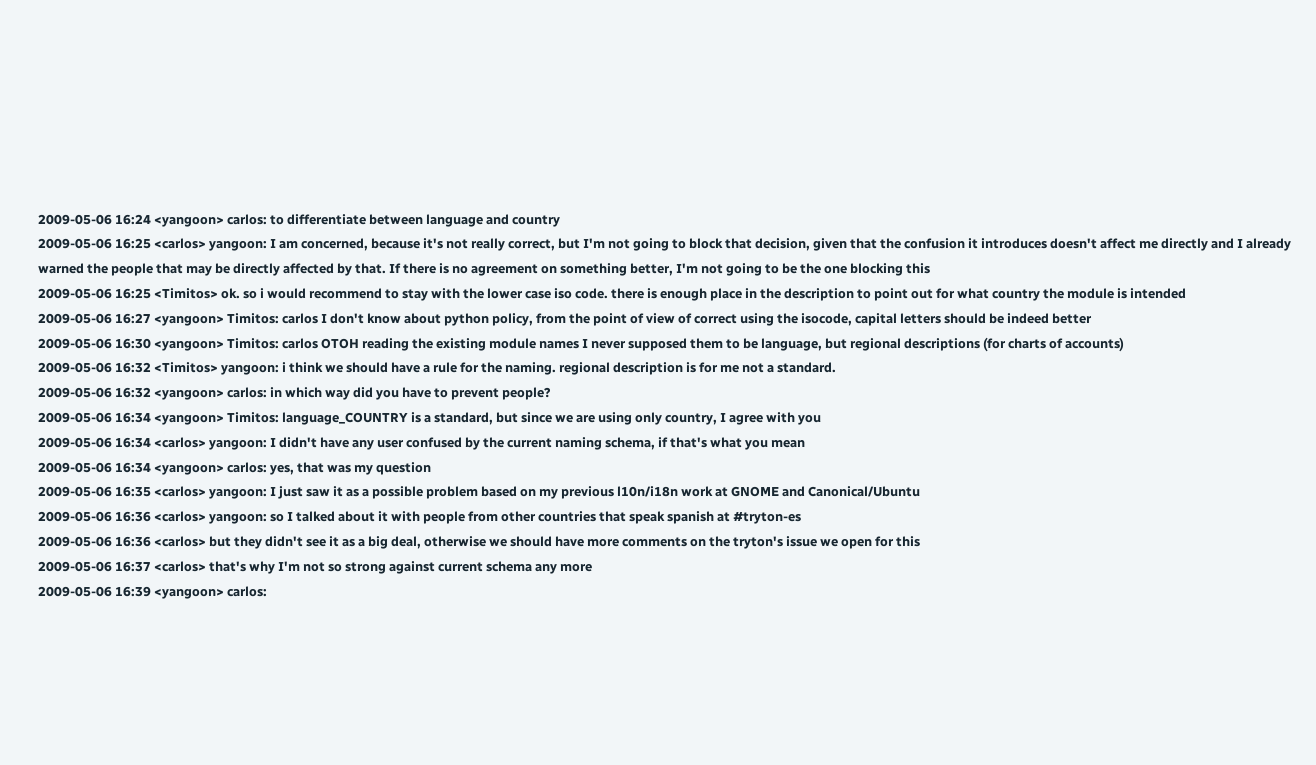2009-05-06 16:24 <yangoon> carlos: to differentiate between language and country
2009-05-06 16:25 <carlos> yangoon: I am concerned, because it's not really correct, but I'm not going to block that decision, given that the confusion it introduces doesn't affect me directly and I already warned the people that may be directly affected by that. If there is no agreement on something better, I'm not going to be the one blocking this
2009-05-06 16:25 <Timitos> ok. so i would recommend to stay with the lower case iso code. there is enough place in the description to point out for what country the module is intended
2009-05-06 16:27 <yangoon> Timitos: carlos I don't know about python policy, from the point of view of correct using the isocode, capital letters should be indeed better
2009-05-06 16:30 <yangoon> Timitos: carlos OTOH reading the existing module names I never supposed them to be language, but regional descriptions (for charts of accounts)
2009-05-06 16:32 <Timitos> yangoon: i think we should have a rule for the naming. regional description is for me not a standard.
2009-05-06 16:32 <yangoon> carlos: in which way did you have to prevent people?
2009-05-06 16:34 <yangoon> Timitos: language_COUNTRY is a standard, but since we are using only country, I agree with you
2009-05-06 16:34 <carlos> yangoon: I didn't have any user confused by the current naming schema, if that's what you mean
2009-05-06 16:34 <yangoon> carlos: yes, that was my question
2009-05-06 16:35 <carlos> yangoon: I just saw it as a possible problem based on my previous l10n/i18n work at GNOME and Canonical/Ubuntu
2009-05-06 16:36 <carlos> yangoon: so I talked about it with people from other countries that speak spanish at #tryton-es
2009-05-06 16:36 <carlos> but they didn't see it as a big deal, otherwise we should have more comments on the tryton's issue we open for this
2009-05-06 16:37 <carlos> that's why I'm not so strong against current schema any more
2009-05-06 16:39 <yangoon> carlos: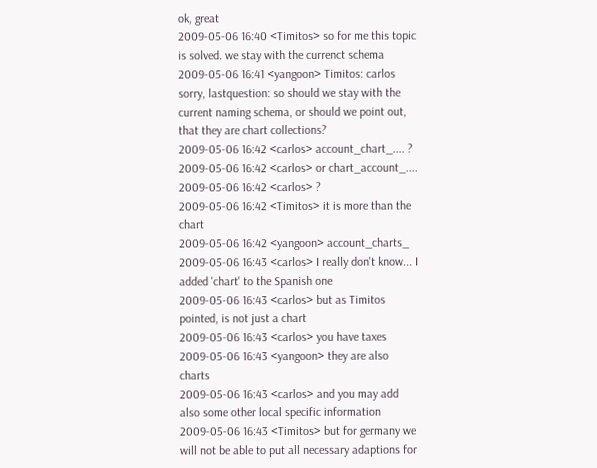ok, great
2009-05-06 16:40 <Timitos> so for me this topic is solved. we stay with the currenct schema
2009-05-06 16:41 <yangoon> Timitos: carlos sorry, lastquestion: so should we stay with the current naming schema, or should we point out, that they are chart collections?
2009-05-06 16:42 <carlos> account_chart_.... ?
2009-05-06 16:42 <carlos> or chart_account_....
2009-05-06 16:42 <carlos> ?
2009-05-06 16:42 <Timitos> it is more than the chart
2009-05-06 16:42 <yangoon> account_charts_
2009-05-06 16:43 <carlos> I really don't know... I added 'chart' to the Spanish one
2009-05-06 16:43 <carlos> but as Timitos pointed, is not just a chart
2009-05-06 16:43 <carlos> you have taxes
2009-05-06 16:43 <yangoon> they are also charts
2009-05-06 16:43 <carlos> and you may add also some other local specific information
2009-05-06 16:43 <Timitos> but for germany we will not be able to put all necessary adaptions for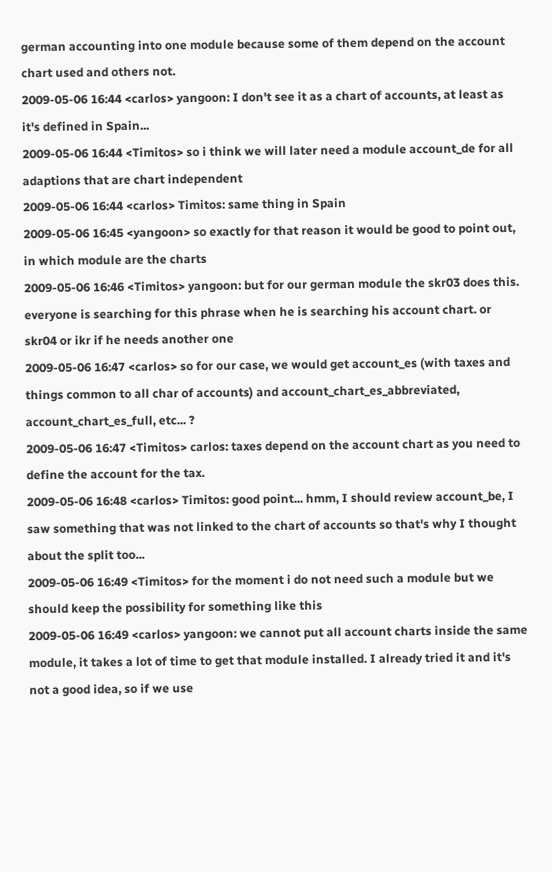german accounting into one module because some of them depend on the account chart used and others not.
2009-05-06 16:44 <carlos> yangoon: I don't see it as a chart of accounts, at least as it's defined in Spain...
2009-05-06 16:44 <Timitos> so i think we will later need a module account_de for all adaptions that are chart independent
2009-05-06 16:44 <carlos> Timitos: same thing in Spain
2009-05-06 16:45 <yangoon> so exactly for that reason it would be good to point out, in which module are the charts
2009-05-06 16:46 <Timitos> yangoon: but for our german module the skr03 does this. everyone is searching for this phrase when he is searching his account chart. or skr04 or ikr if he needs another one
2009-05-06 16:47 <carlos> so for our case, we would get account_es (with taxes and things common to all char of accounts) and account_chart_es_abbreviated, account_chart_es_full, etc... ?
2009-05-06 16:47 <Timitos> carlos: taxes depend on the account chart as you need to define the account for the tax.
2009-05-06 16:48 <carlos> Timitos: good point... hmm, I should review account_be, I saw something that was not linked to the chart of accounts so that's why I thought about the split too...
2009-05-06 16:49 <Timitos> for the moment i do not need such a module but we should keep the possibility for something like this
2009-05-06 16:49 <carlos> yangoon: we cannot put all account charts inside the same module, it takes a lot of time to get that module installed. I already tried it and it's not a good idea, so if we use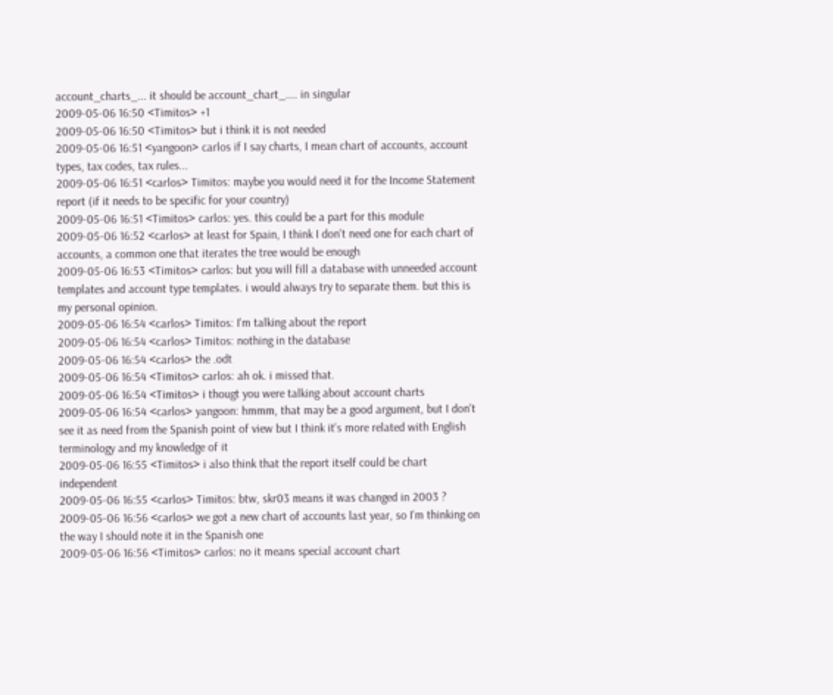account_charts_... it should be account_chart_.... in singular
2009-05-06 16:50 <Timitos> +1
2009-05-06 16:50 <Timitos> but i think it is not needed
2009-05-06 16:51 <yangoon> carlos if I say charts, I mean chart of accounts, account types, tax codes, tax rules...
2009-05-06 16:51 <carlos> Timitos: maybe you would need it for the Income Statement report (if it needs to be specific for your country)
2009-05-06 16:51 <Timitos> carlos: yes. this could be a part for this module
2009-05-06 16:52 <carlos> at least for Spain, I think I don't need one for each chart of accounts, a common one that iterates the tree would be enough
2009-05-06 16:53 <Timitos> carlos: but you will fill a database with unneeded account templates and account type templates. i would always try to separate them. but this is my personal opinion.
2009-05-06 16:54 <carlos> Timitos: I'm talking about the report
2009-05-06 16:54 <carlos> Timitos: nothing in the database
2009-05-06 16:54 <carlos> the .odt
2009-05-06 16:54 <Timitos> carlos: ah ok. i missed that.
2009-05-06 16:54 <Timitos> i thougt you were talking about account charts
2009-05-06 16:54 <carlos> yangoon: hmmm, that may be a good argument, but I don't see it as need from the Spanish point of view but I think it's more related with English terminology and my knowledge of it
2009-05-06 16:55 <Timitos> i also think that the report itself could be chart independent
2009-05-06 16:55 <carlos> Timitos: btw, skr03 means it was changed in 2003 ?
2009-05-06 16:56 <carlos> we got a new chart of accounts last year, so I'm thinking on the way I should note it in the Spanish one
2009-05-06 16:56 <Timitos> carlos: no it means special account chart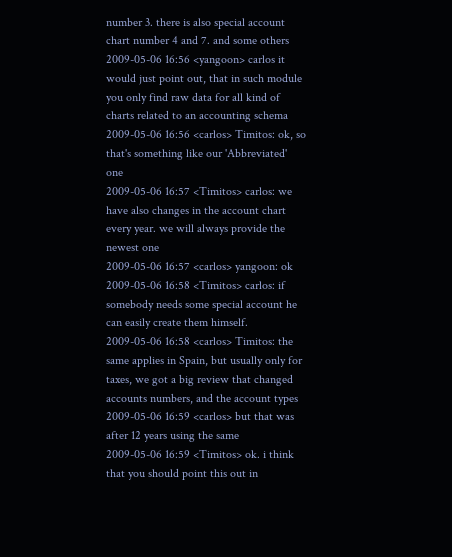number 3. there is also special account chart number 4 and 7. and some others
2009-05-06 16:56 <yangoon> carlos it would just point out, that in such module you only find raw data for all kind of charts related to an accounting schema
2009-05-06 16:56 <carlos> Timitos: ok, so that's something like our 'Abbreviated' one
2009-05-06 16:57 <Timitos> carlos: we have also changes in the account chart every year. we will always provide the newest one
2009-05-06 16:57 <carlos> yangoon: ok
2009-05-06 16:58 <Timitos> carlos: if somebody needs some special account he can easily create them himself.
2009-05-06 16:58 <carlos> Timitos: the same applies in Spain, but usually only for taxes, we got a big review that changed accounts numbers, and the account types
2009-05-06 16:59 <carlos> but that was after 12 years using the same
2009-05-06 16:59 <Timitos> ok. i think that you should point this out in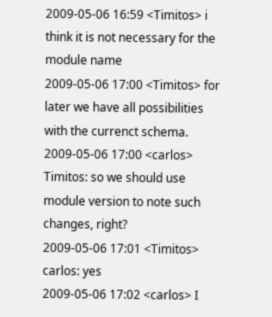2009-05-06 16:59 <Timitos> i think it is not necessary for the module name
2009-05-06 17:00 <Timitos> for later we have all possibilities with the currenct schema.
2009-05-06 17:00 <carlos> Timitos: so we should use module version to note such changes, right?
2009-05-06 17:01 <Timitos> carlos: yes
2009-05-06 17:02 <carlos> I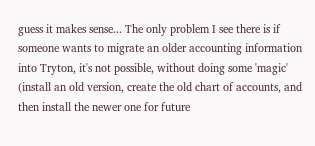guess it makes sense... The only problem I see there is if someone wants to migrate an older accounting information into Tryton, it's not possible, without doing some 'magic' (install an old version, create the old chart of accounts, and then install the newer one for future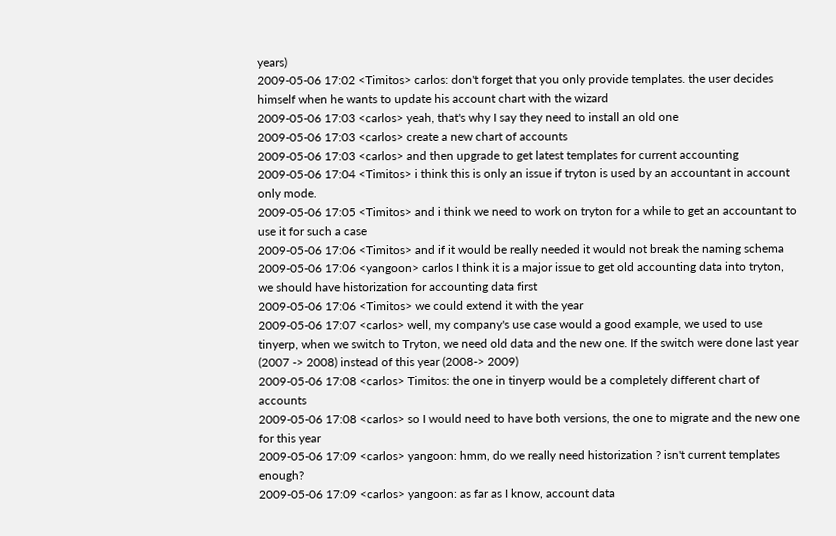years)
2009-05-06 17:02 <Timitos> carlos: don't forget that you only provide templates. the user decides himself when he wants to update his account chart with the wizard
2009-05-06 17:03 <carlos> yeah, that's why I say they need to install an old one
2009-05-06 17:03 <carlos> create a new chart of accounts
2009-05-06 17:03 <carlos> and then upgrade to get latest templates for current accounting
2009-05-06 17:04 <Timitos> i think this is only an issue if tryton is used by an accountant in account only mode.
2009-05-06 17:05 <Timitos> and i think we need to work on tryton for a while to get an accountant to use it for such a case
2009-05-06 17:06 <Timitos> and if it would be really needed it would not break the naming schema
2009-05-06 17:06 <yangoon> carlos I think it is a major issue to get old accounting data into tryton, we should have historization for accounting data first
2009-05-06 17:06 <Timitos> we could extend it with the year
2009-05-06 17:07 <carlos> well, my company's use case would a good example, we used to use tinyerp, when we switch to Tryton, we need old data and the new one. If the switch were done last year (2007 -> 2008) instead of this year (2008-> 2009)
2009-05-06 17:08 <carlos> Timitos: the one in tinyerp would be a completely different chart of accounts
2009-05-06 17:08 <carlos> so I would need to have both versions, the one to migrate and the new one for this year
2009-05-06 17:09 <carlos> yangoon: hmm, do we really need historization ? isn't current templates enough?
2009-05-06 17:09 <carlos> yangoon: as far as I know, account data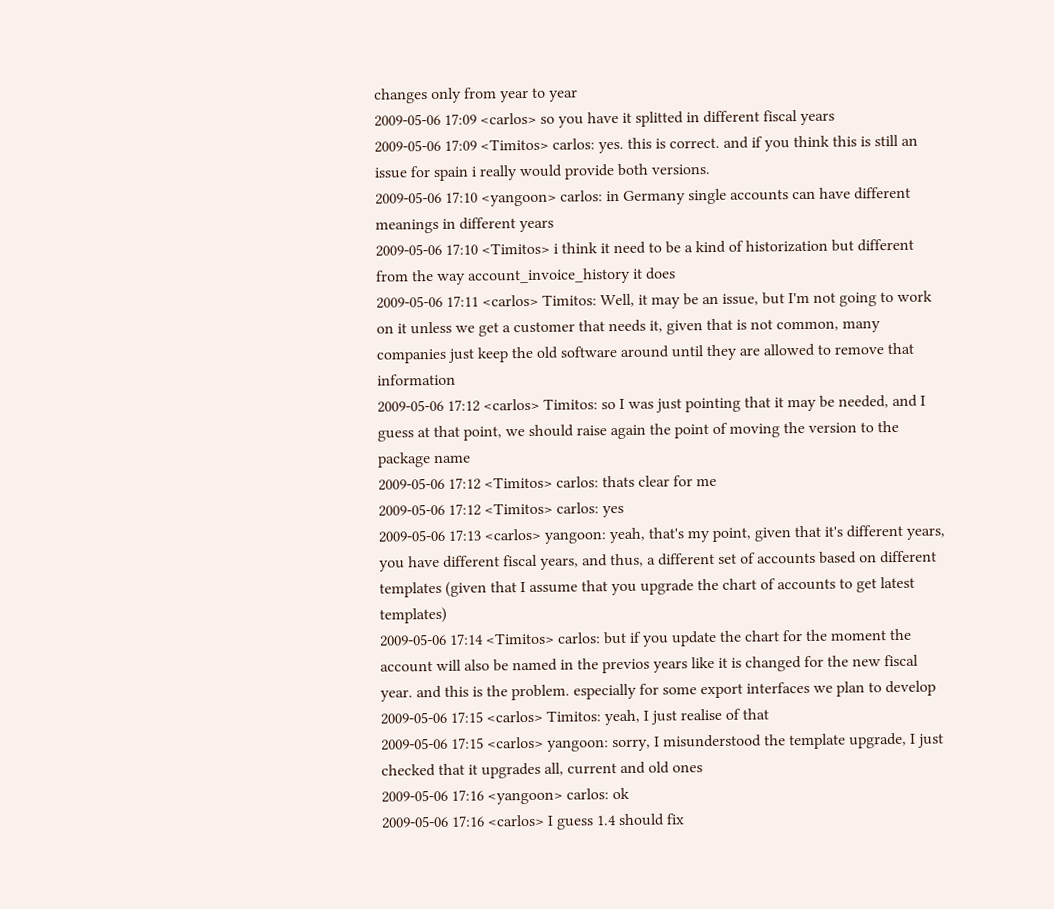changes only from year to year
2009-05-06 17:09 <carlos> so you have it splitted in different fiscal years
2009-05-06 17:09 <Timitos> carlos: yes. this is correct. and if you think this is still an issue for spain i really would provide both versions.
2009-05-06 17:10 <yangoon> carlos: in Germany single accounts can have different meanings in different years
2009-05-06 17:10 <Timitos> i think it need to be a kind of historization but different from the way account_invoice_history it does
2009-05-06 17:11 <carlos> Timitos: Well, it may be an issue, but I'm not going to work on it unless we get a customer that needs it, given that is not common, many companies just keep the old software around until they are allowed to remove that information
2009-05-06 17:12 <carlos> Timitos: so I was just pointing that it may be needed, and I guess at that point, we should raise again the point of moving the version to the package name
2009-05-06 17:12 <Timitos> carlos: thats clear for me
2009-05-06 17:12 <Timitos> carlos: yes
2009-05-06 17:13 <carlos> yangoon: yeah, that's my point, given that it's different years, you have different fiscal years, and thus, a different set of accounts based on different templates (given that I assume that you upgrade the chart of accounts to get latest templates)
2009-05-06 17:14 <Timitos> carlos: but if you update the chart for the moment the account will also be named in the previos years like it is changed for the new fiscal year. and this is the problem. especially for some export interfaces we plan to develop
2009-05-06 17:15 <carlos> Timitos: yeah, I just realise of that
2009-05-06 17:15 <carlos> yangoon: sorry, I misunderstood the template upgrade, I just checked that it upgrades all, current and old ones
2009-05-06 17:16 <yangoon> carlos: ok
2009-05-06 17:16 <carlos> I guess 1.4 should fix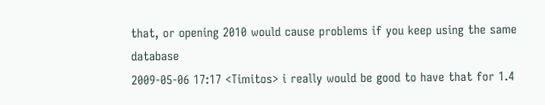that, or opening 2010 would cause problems if you keep using the same database
2009-05-06 17:17 <Timitos> i really would be good to have that for 1.4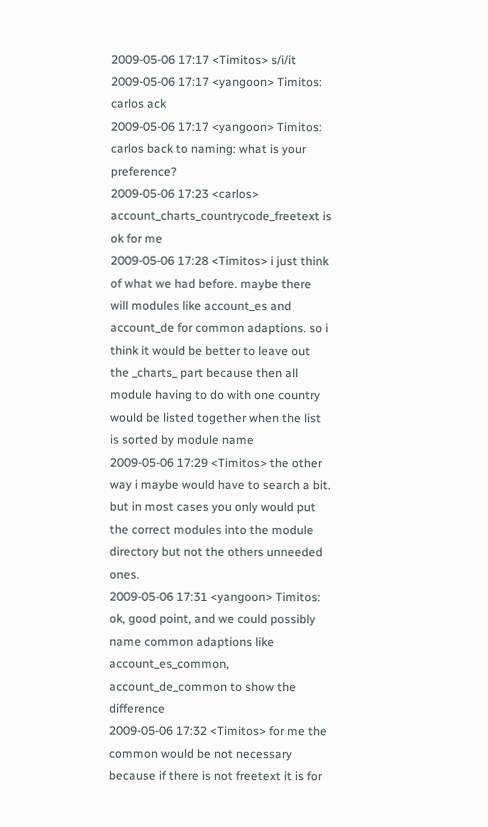2009-05-06 17:17 <Timitos> s/i/it
2009-05-06 17:17 <yangoon> Timitos: carlos ack
2009-05-06 17:17 <yangoon> Timitos: carlos back to naming: what is your preference?
2009-05-06 17:23 <carlos> account_charts_countrycode_freetext is ok for me
2009-05-06 17:28 <Timitos> i just think of what we had before. maybe there will modules like account_es and account_de for common adaptions. so i think it would be better to leave out the _charts_ part because then all module having to do with one country would be listed together when the list is sorted by module name
2009-05-06 17:29 <Timitos> the other way i maybe would have to search a bit. but in most cases you only would put the correct modules into the module directory but not the others unneeded ones.
2009-05-06 17:31 <yangoon> Timitos: ok, good point, and we could possibly name common adaptions like account_es_common, account_de_common to show the difference
2009-05-06 17:32 <Timitos> for me the common would be not necessary because if there is not freetext it is for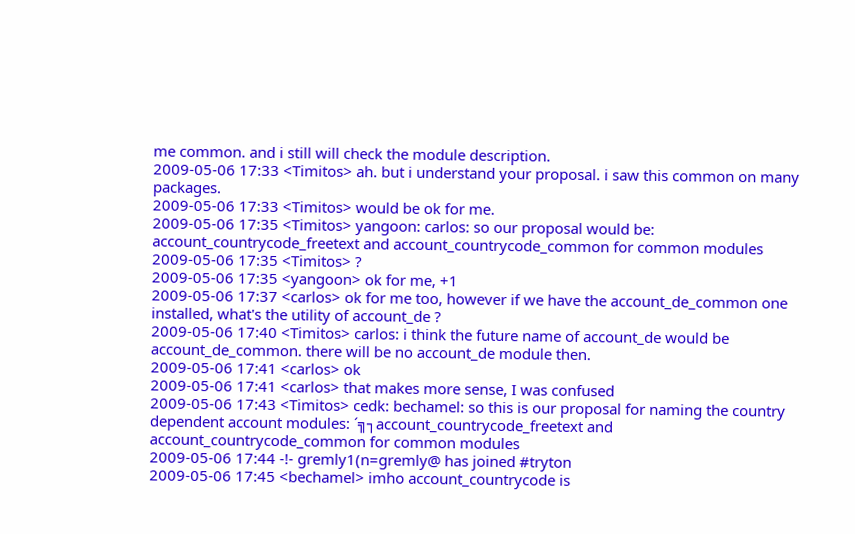me common. and i still will check the module description.
2009-05-06 17:33 <Timitos> ah. but i understand your proposal. i saw this common on many packages.
2009-05-06 17:33 <Timitos> would be ok for me.
2009-05-06 17:35 <Timitos> yangoon: carlos: so our proposal would be: account_countrycode_freetext and account_countrycode_common for common modules
2009-05-06 17:35 <Timitos> ?
2009-05-06 17:35 <yangoon> ok for me, +1
2009-05-06 17:37 <carlos> ok for me too, however if we have the account_de_common one installed, what's the utility of account_de ?
2009-05-06 17:40 <Timitos> carlos: i think the future name of account_de would be account_de_common. there will be no account_de module then.
2009-05-06 17:41 <carlos> ok
2009-05-06 17:41 <carlos> that makes more sense, I was confused
2009-05-06 17:43 <Timitos> cedk: bechamel: so this is our proposal for naming the country dependent account modules: ´╗┐account_countrycode_freetext and account_countrycode_common for common modules
2009-05-06 17:44 -!- gremly1(n=gremly@ has joined #tryton
2009-05-06 17:45 <bechamel> imho account_countrycode is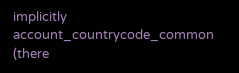implicitly account_countrycode_common (there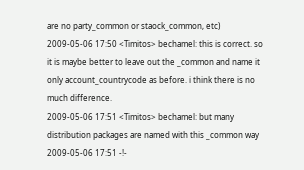are no party_common or staock_common, etc)
2009-05-06 17:50 <Timitos> bechamel: this is correct. so it is maybe better to leave out the _common and name it only account_countrycode as before. i think there is no much difference.
2009-05-06 17:51 <Timitos> bechamel: but many distribution packages are named with this _common way
2009-05-06 17:51 -!-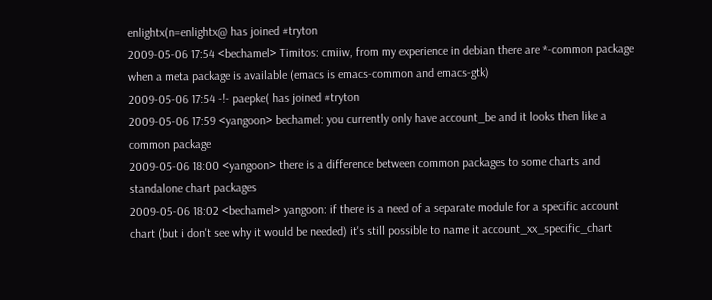enlightx(n=enlightx@ has joined #tryton
2009-05-06 17:54 <bechamel> Timitos: cmiiw, from my experience in debian there are *-common package when a meta package is available (emacs is emacs-common and emacs-gtk)
2009-05-06 17:54 -!- paepke( has joined #tryton
2009-05-06 17:59 <yangoon> bechamel: you currently only have account_be and it looks then like a common package
2009-05-06 18:00 <yangoon> there is a difference between common packages to some charts and standalone chart packages
2009-05-06 18:02 <bechamel> yangoon: if there is a need of a separate module for a specific account chart (but i don't see why it would be needed) it's still possible to name it account_xx_specific_chart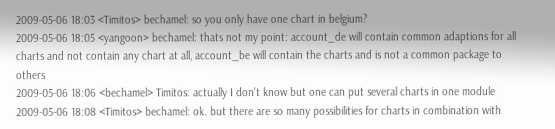2009-05-06 18:03 <Timitos> bechamel: so you only have one chart in belgium?
2009-05-06 18:05 <yangoon> bechamel: thats not my point: account_de will contain common adaptions for all charts and not contain any chart at all, account_be will contain the charts and is not a common package to others
2009-05-06 18:06 <bechamel> Timitos: actually I don't know but one can put several charts in one module
2009-05-06 18:08 <Timitos> bechamel: ok. but there are so many possibilities for charts in combination with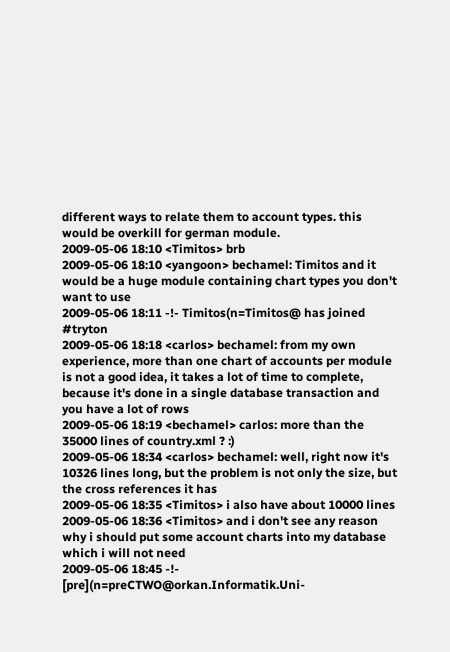different ways to relate them to account types. this would be overkill for german module.
2009-05-06 18:10 <Timitos> brb
2009-05-06 18:10 <yangoon> bechamel: Timitos and it would be a huge module containing chart types you don't want to use
2009-05-06 18:11 -!- Timitos(n=Timitos@ has joined #tryton
2009-05-06 18:18 <carlos> bechamel: from my own experience, more than one chart of accounts per module is not a good idea, it takes a lot of time to complete, because it's done in a single database transaction and you have a lot of rows
2009-05-06 18:19 <bechamel> carlos: more than the 35000 lines of country.xml ? :)
2009-05-06 18:34 <carlos> bechamel: well, right now it's 10326 lines long, but the problem is not only the size, but the cross references it has
2009-05-06 18:35 <Timitos> i also have about 10000 lines
2009-05-06 18:36 <Timitos> and i don't see any reason why i should put some account charts into my database which i will not need
2009-05-06 18:45 -!- [pre](n=preCTWO@orkan.Informatik.Uni-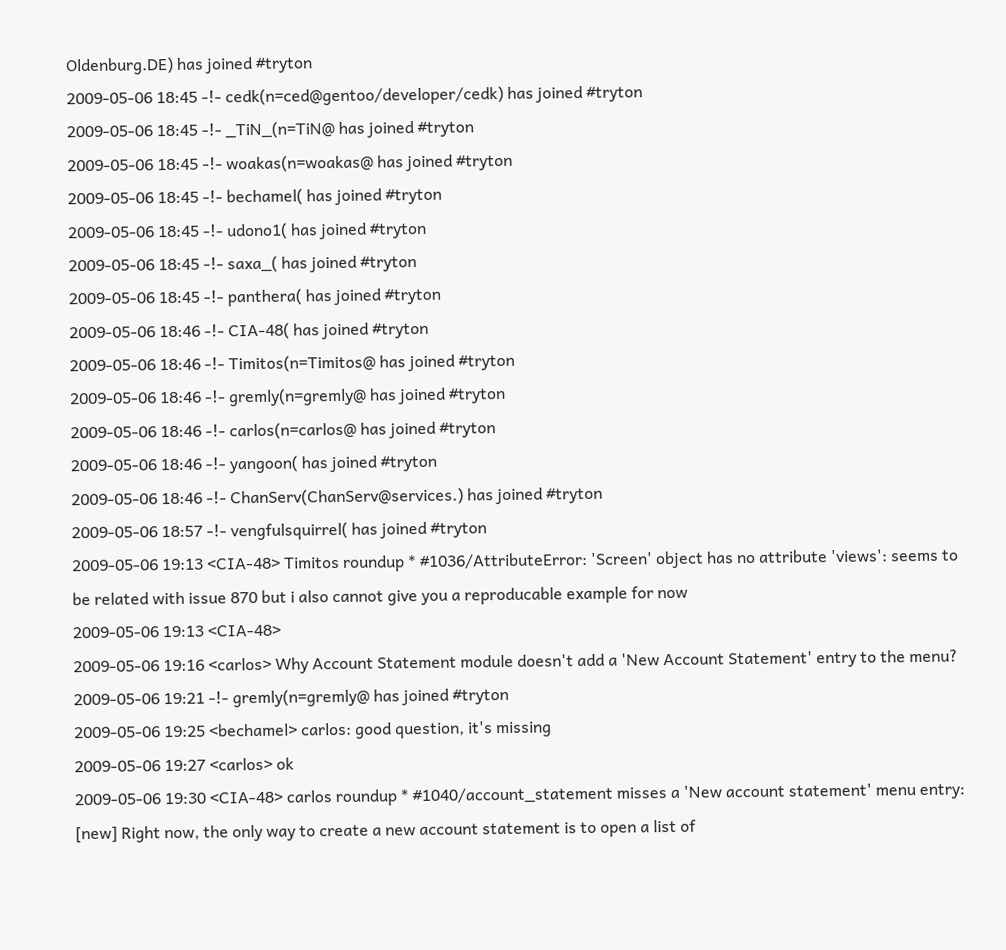Oldenburg.DE) has joined #tryton
2009-05-06 18:45 -!- cedk(n=ced@gentoo/developer/cedk) has joined #tryton
2009-05-06 18:45 -!- _TiN_(n=TiN@ has joined #tryton
2009-05-06 18:45 -!- woakas(n=woakas@ has joined #tryton
2009-05-06 18:45 -!- bechamel( has joined #tryton
2009-05-06 18:45 -!- udono1( has joined #tryton
2009-05-06 18:45 -!- saxa_( has joined #tryton
2009-05-06 18:45 -!- panthera( has joined #tryton
2009-05-06 18:46 -!- CIA-48( has joined #tryton
2009-05-06 18:46 -!- Timitos(n=Timitos@ has joined #tryton
2009-05-06 18:46 -!- gremly(n=gremly@ has joined #tryton
2009-05-06 18:46 -!- carlos(n=carlos@ has joined #tryton
2009-05-06 18:46 -!- yangoon( has joined #tryton
2009-05-06 18:46 -!- ChanServ(ChanServ@services.) has joined #tryton
2009-05-06 18:57 -!- vengfulsquirrel( has joined #tryton
2009-05-06 19:13 <CIA-48> Timitos roundup * #1036/AttributeError: 'Screen' object has no attribute 'views': seems to be related with issue 870 but i also cannot give you a reproducable example for now
2009-05-06 19:13 <CIA-48>
2009-05-06 19:16 <carlos> Why Account Statement module doesn't add a 'New Account Statement' entry to the menu?
2009-05-06 19:21 -!- gremly(n=gremly@ has joined #tryton
2009-05-06 19:25 <bechamel> carlos: good question, it's missing
2009-05-06 19:27 <carlos> ok
2009-05-06 19:30 <CIA-48> carlos roundup * #1040/account_statement misses a 'New account statement' menu entry: [new] Right now, the only way to create a new account statement is to open a list of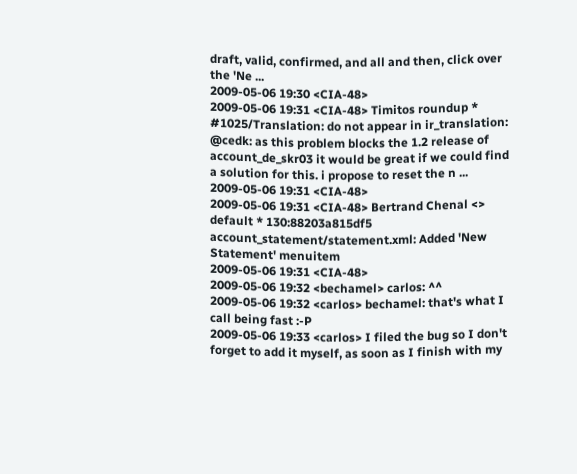draft, valid, confirmed, and all and then, click over the 'Ne ...
2009-05-06 19:30 <CIA-48>
2009-05-06 19:31 <CIA-48> Timitos roundup * #1025/Translation: do not appear in ir_translation: @cedk: as this problem blocks the 1.2 release of account_de_skr03 it would be great if we could find a solution for this. i propose to reset the n ...
2009-05-06 19:31 <CIA-48>
2009-05-06 19:31 <CIA-48> Bertrand Chenal <> default * 130:88203a815df5 account_statement/statement.xml: Added 'New Statement' menuitem
2009-05-06 19:31 <CIA-48>
2009-05-06 19:32 <bechamel> carlos: ^^
2009-05-06 19:32 <carlos> bechamel: that's what I call being fast :-P
2009-05-06 19:33 <carlos> I filed the bug so I don't forget to add it myself, as soon as I finish with my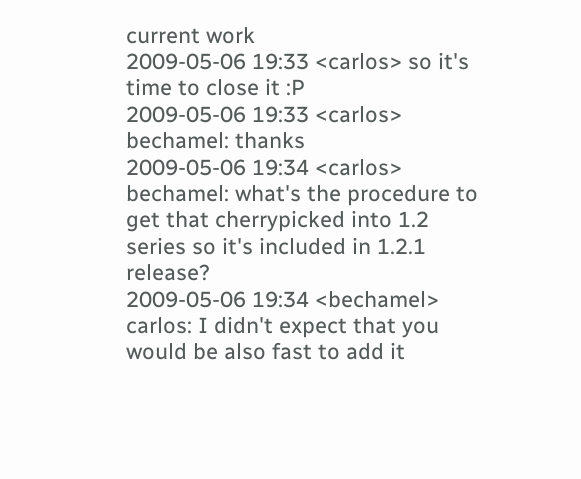current work
2009-05-06 19:33 <carlos> so it's time to close it :P
2009-05-06 19:33 <carlos> bechamel: thanks
2009-05-06 19:34 <carlos> bechamel: what's the procedure to get that cherrypicked into 1.2 series so it's included in 1.2.1 release?
2009-05-06 19:34 <bechamel> carlos: I didn't expect that you would be also fast to add it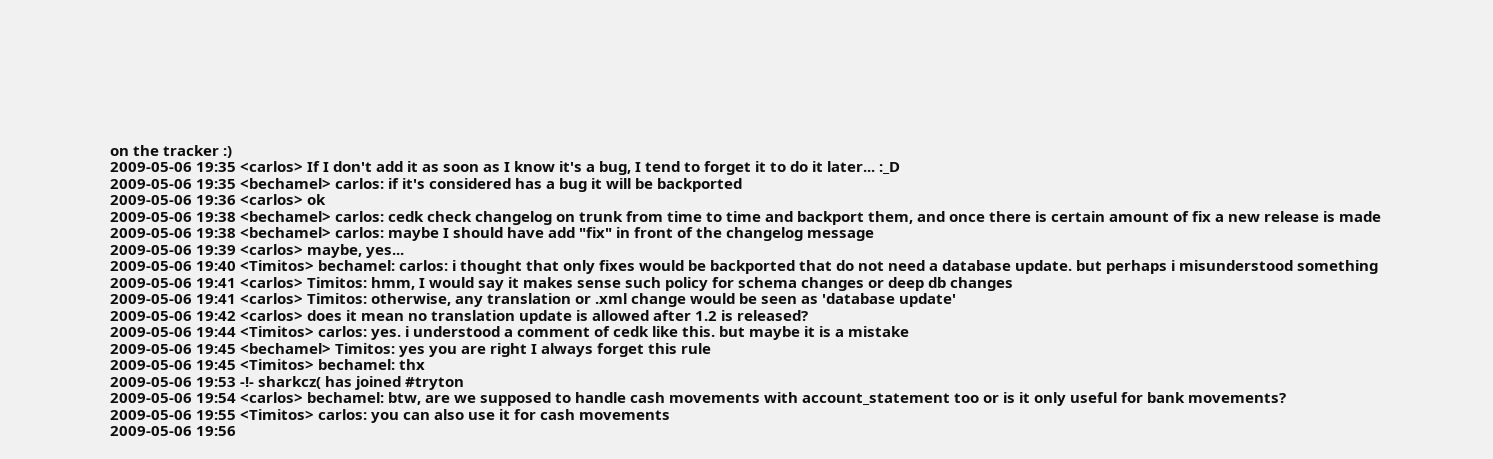on the tracker :)
2009-05-06 19:35 <carlos> If I don't add it as soon as I know it's a bug, I tend to forget it to do it later... :_D
2009-05-06 19:35 <bechamel> carlos: if it's considered has a bug it will be backported
2009-05-06 19:36 <carlos> ok
2009-05-06 19:38 <bechamel> carlos: cedk check changelog on trunk from time to time and backport them, and once there is certain amount of fix a new release is made
2009-05-06 19:38 <bechamel> carlos: maybe I should have add "fix" in front of the changelog message
2009-05-06 19:39 <carlos> maybe, yes...
2009-05-06 19:40 <Timitos> bechamel: carlos: i thought that only fixes would be backported that do not need a database update. but perhaps i misunderstood something
2009-05-06 19:41 <carlos> Timitos: hmm, I would say it makes sense such policy for schema changes or deep db changes
2009-05-06 19:41 <carlos> Timitos: otherwise, any translation or .xml change would be seen as 'database update'
2009-05-06 19:42 <carlos> does it mean no translation update is allowed after 1.2 is released?
2009-05-06 19:44 <Timitos> carlos: yes. i understood a comment of cedk like this. but maybe it is a mistake
2009-05-06 19:45 <bechamel> Timitos: yes you are right I always forget this rule
2009-05-06 19:45 <Timitos> bechamel: thx
2009-05-06 19:53 -!- sharkcz( has joined #tryton
2009-05-06 19:54 <carlos> bechamel: btw, are we supposed to handle cash movements with account_statement too or is it only useful for bank movements?
2009-05-06 19:55 <Timitos> carlos: you can also use it for cash movements
2009-05-06 19:56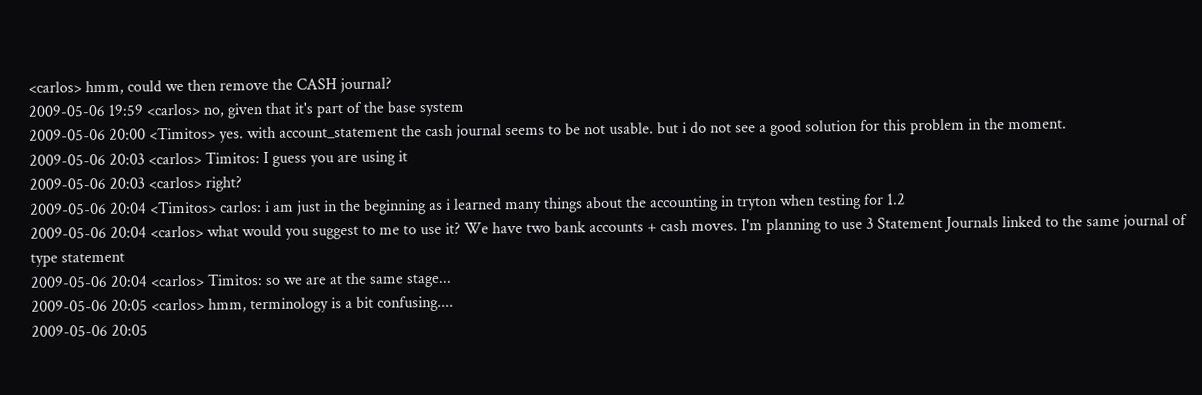<carlos> hmm, could we then remove the CASH journal?
2009-05-06 19:59 <carlos> no, given that it's part of the base system
2009-05-06 20:00 <Timitos> yes. with account_statement the cash journal seems to be not usable. but i do not see a good solution for this problem in the moment.
2009-05-06 20:03 <carlos> Timitos: I guess you are using it
2009-05-06 20:03 <carlos> right?
2009-05-06 20:04 <Timitos> carlos: i am just in the beginning as i learned many things about the accounting in tryton when testing for 1.2
2009-05-06 20:04 <carlos> what would you suggest to me to use it? We have two bank accounts + cash moves. I'm planning to use 3 Statement Journals linked to the same journal of type statement
2009-05-06 20:04 <carlos> Timitos: so we are at the same stage...
2009-05-06 20:05 <carlos> hmm, terminology is a bit confusing....
2009-05-06 20:05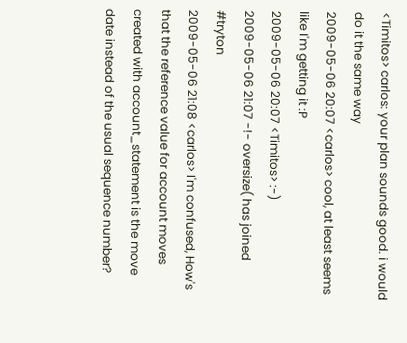<Timitos> carlos: your plan sounds good. i would do it the same way
2009-05-06 20:07 <carlos> cool, at least seems like I'm getting it :P
2009-05-06 20:07 <Timitos> :-)
2009-05-06 21:07 -!- oversize( has joined #tryton
2009-05-06 21:08 <carlos> I'm confused, How's that the reference value for account moves created with account_statement is the move date instead of the usual sequence number?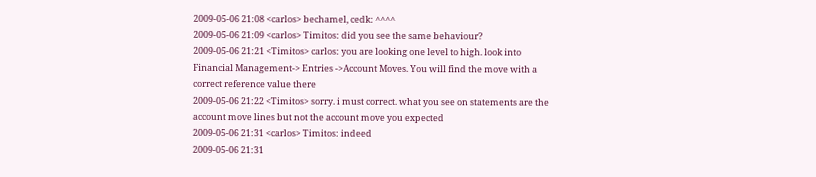2009-05-06 21:08 <carlos> bechamel, cedk: ^^^^
2009-05-06 21:09 <carlos> Timitos: did you see the same behaviour?
2009-05-06 21:21 <Timitos> carlos: you are looking one level to high. look into Financial Management-> Entries ->Account Moves. You will find the move with a correct reference value there
2009-05-06 21:22 <Timitos> sorry. i must correct. what you see on statements are the account move lines but not the account move you expected
2009-05-06 21:31 <carlos> Timitos: indeed
2009-05-06 21:31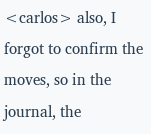<carlos> also, I forgot to confirm the moves, so in the journal, the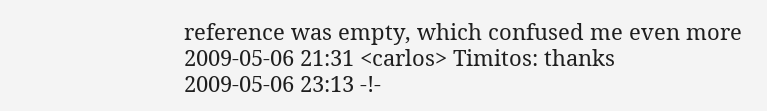reference was empty, which confused me even more
2009-05-06 21:31 <carlos> Timitos: thanks
2009-05-06 23:13 -!-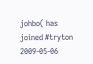johbo( has joined #tryton
2009-05-06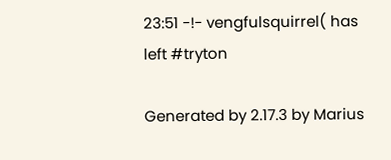23:51 -!- vengfulsquirrel( has left #tryton

Generated by 2.17.3 by Marius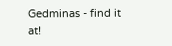Gedminas - find it at!